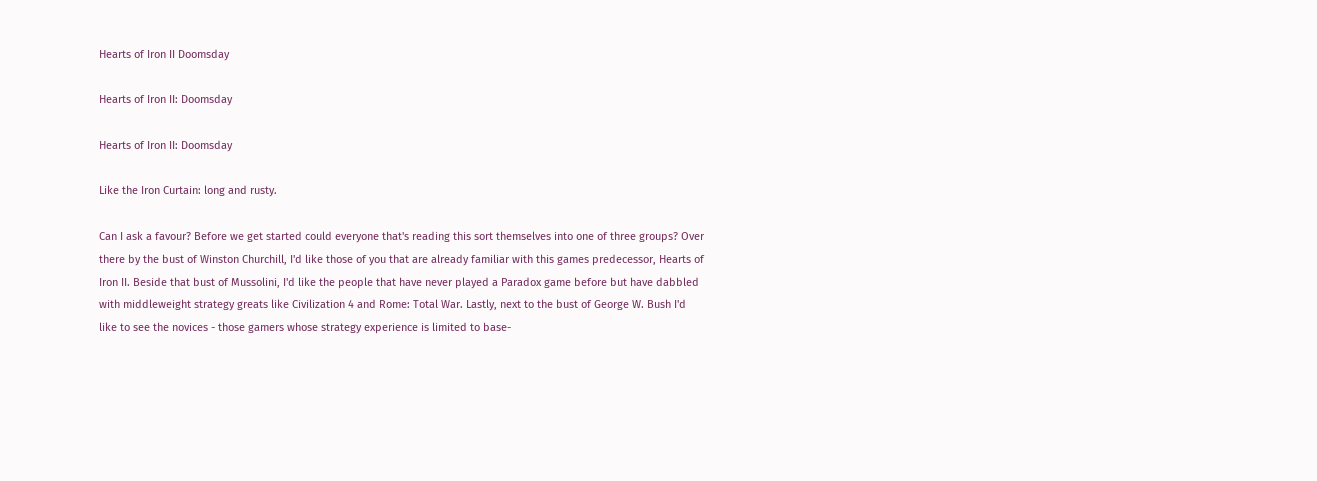Hearts of Iron II Doomsday

Hearts of Iron II: Doomsday

Hearts of Iron II: Doomsday

Like the Iron Curtain: long and rusty.

Can I ask a favour? Before we get started could everyone that's reading this sort themselves into one of three groups? Over there by the bust of Winston Churchill, I'd like those of you that are already familiar with this games predecessor, Hearts of Iron II. Beside that bust of Mussolini, I'd like the people that have never played a Paradox game before but have dabbled with middleweight strategy greats like Civilization 4 and Rome: Total War. Lastly, next to the bust of George W. Bush I'd like to see the novices - those gamers whose strategy experience is limited to base-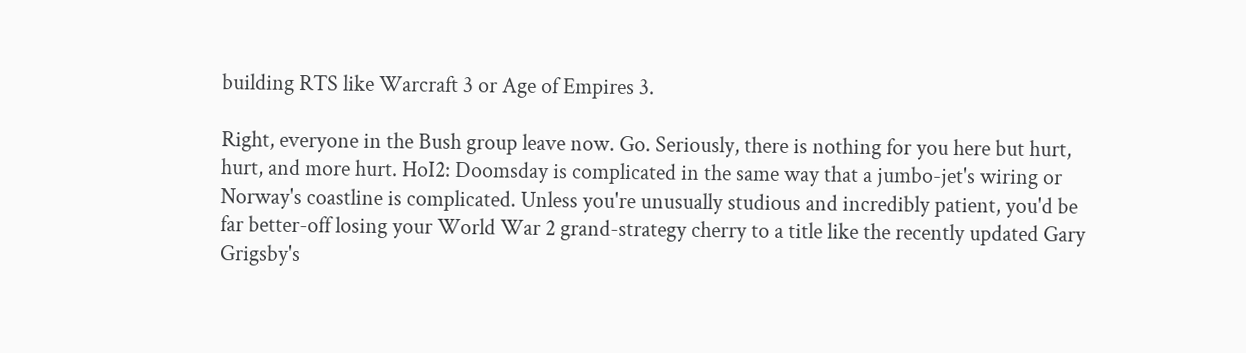building RTS like Warcraft 3 or Age of Empires 3.

Right, everyone in the Bush group leave now. Go. Seriously, there is nothing for you here but hurt, hurt, and more hurt. HoI2: Doomsday is complicated in the same way that a jumbo-jet's wiring or Norway's coastline is complicated. Unless you're unusually studious and incredibly patient, you'd be far better-off losing your World War 2 grand-strategy cherry to a title like the recently updated Gary Grigsby's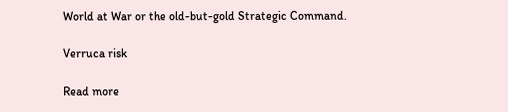World at War or the old-but-gold Strategic Command.

Verruca risk

Read more